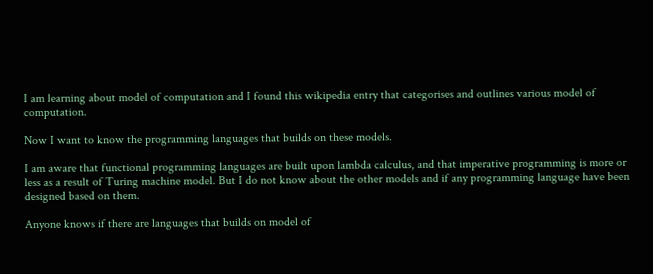I am learning about model of computation and I found this wikipedia entry that categorises and outlines various model of computation.

Now I want to know the programming languages that builds on these models.

I am aware that functional programming languages are built upon lambda calculus, and that imperative programming is more or less as a result of Turing machine model. But I do not know about the other models and if any programming language have been designed based on them.

Anyone knows if there are languages that builds on model of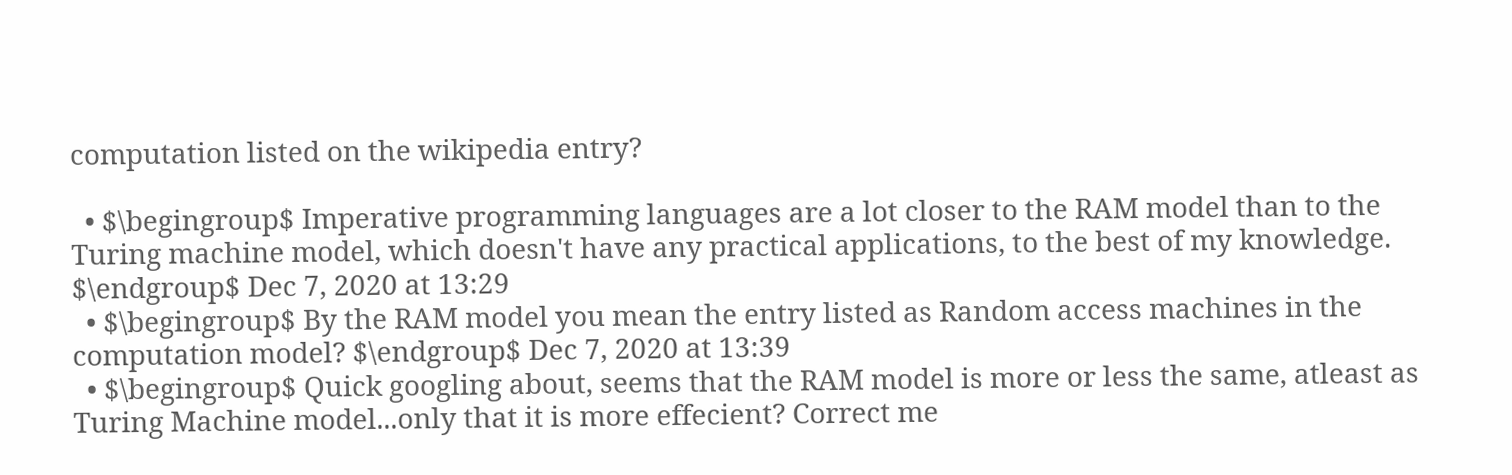computation listed on the wikipedia entry?

  • $\begingroup$ Imperative programming languages are a lot closer to the RAM model than to the Turing machine model, which doesn't have any practical applications, to the best of my knowledge. $\endgroup$ Dec 7, 2020 at 13:29
  • $\begingroup$ By the RAM model you mean the entry listed as Random access machines in the computation model? $\endgroup$ Dec 7, 2020 at 13:39
  • $\begingroup$ Quick googling about, seems that the RAM model is more or less the same, atleast as Turing Machine model...only that it is more effecient? Correct me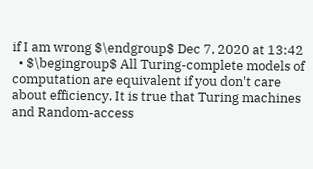if I am wrong $\endgroup$ Dec 7, 2020 at 13:42
  • $\begingroup$ All Turing-complete models of computation are equivalent if you don't care about efficiency. It is true that Turing machines and Random-access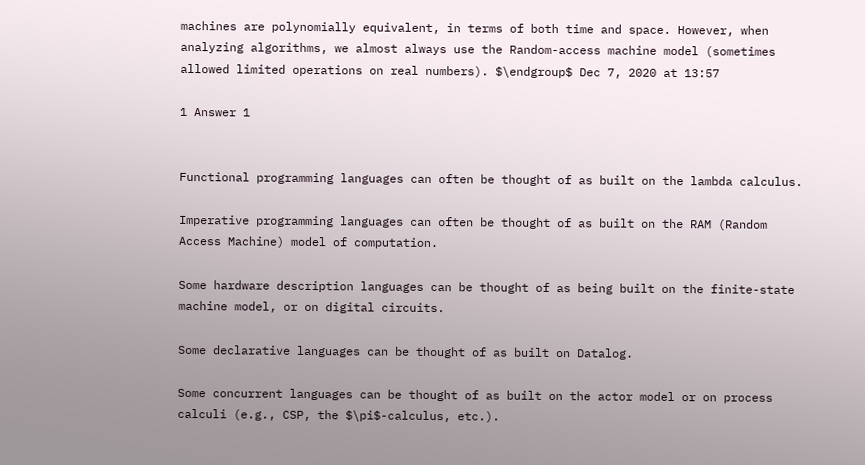machines are polynomially equivalent, in terms of both time and space. However, when analyzing algorithms, we almost always use the Random-access machine model (sometimes allowed limited operations on real numbers). $\endgroup$ Dec 7, 2020 at 13:57

1 Answer 1


Functional programming languages can often be thought of as built on the lambda calculus.

Imperative programming languages can often be thought of as built on the RAM (Random Access Machine) model of computation.

Some hardware description languages can be thought of as being built on the finite-state machine model, or on digital circuits.

Some declarative languages can be thought of as built on Datalog.

Some concurrent languages can be thought of as built on the actor model or on process calculi (e.g., CSP, the $\pi$-calculus, etc.).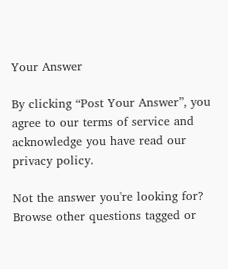Your Answer

By clicking “Post Your Answer”, you agree to our terms of service and acknowledge you have read our privacy policy.

Not the answer you're looking for? Browse other questions tagged or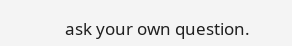ask your own question.